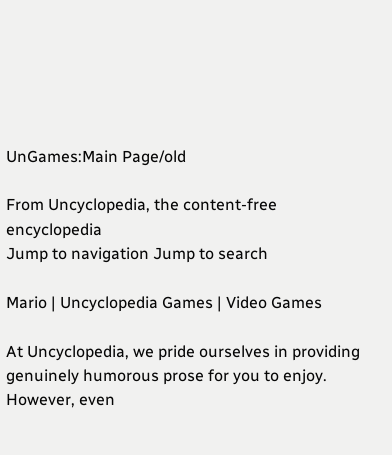UnGames:Main Page/old

From Uncyclopedia, the content-free encyclopedia
Jump to navigation Jump to search

Mario | Uncyclopedia Games | Video Games

At Uncyclopedia, we pride ourselves in providing genuinely humorous prose for you to enjoy. However, even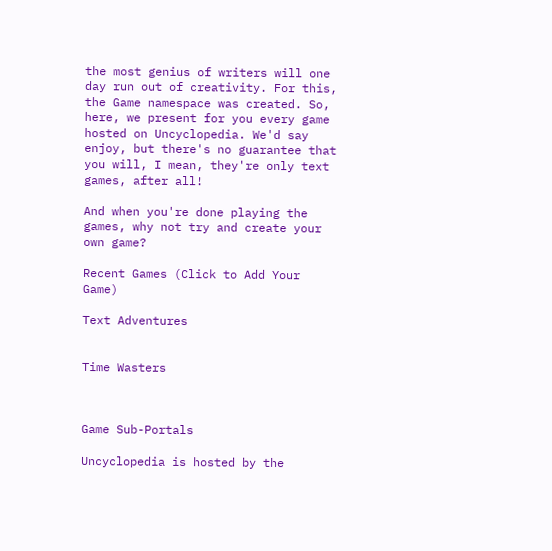the most genius of writers will one day run out of creativity. For this, the Game namespace was created. So, here, we present for you every game hosted on Uncyclopedia. We'd say enjoy, but there's no guarantee that you will, I mean, they're only text games, after all!

And when you're done playing the games, why not try and create your own game?

Recent Games (Click to Add Your Game)

Text Adventures


Time Wasters



Game Sub-Portals

Uncyclopedia is hosted by the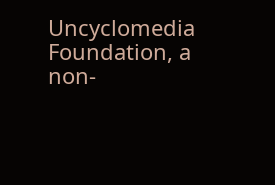Uncyclomedia Foundation, a non-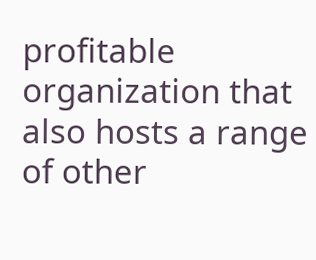profitable organization that also hosts a range of other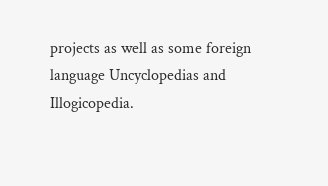projects as well as some foreign language Uncyclopedias and Illogicopedia.